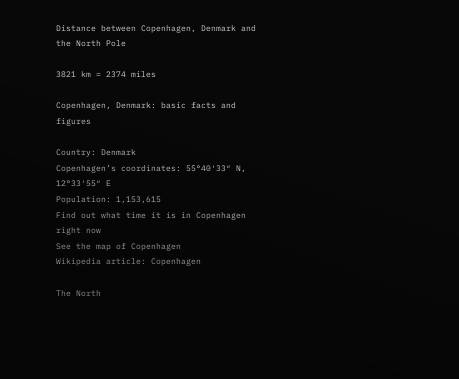Distance between Copenhagen, Denmark and the North Pole

3821 km = 2374 miles

Copenhagen, Denmark: basic facts and figures

Country: Denmark
Copenhagen’s coordinates: 55°40′33″ N, 12°33′55″ E
Population: 1,153,615
Find out what time it is in Copenhagen right now
See the map of Copenhagen
Wikipedia article: Copenhagen

The North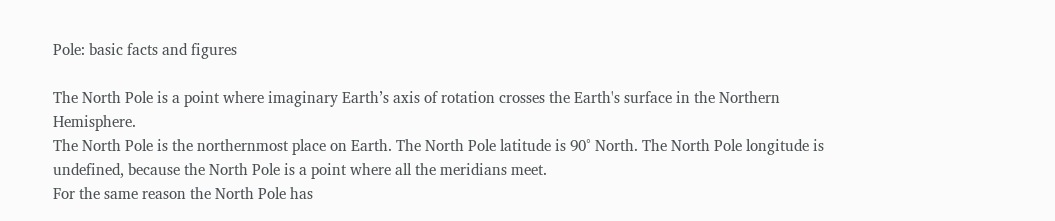Pole: basic facts and figures

The North Pole is a point where imaginary Earth’s axis of rotation crosses the Earth's surface in the Northern Hemisphere.
The North Pole is the northernmost place on Earth. The North Pole latitude is 90° North. The North Pole longitude is undefined, because the North Pole is a point where all the meridians meet.
For the same reason the North Pole has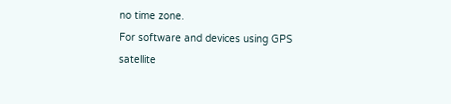no time zone.
For software and devices using GPS satellite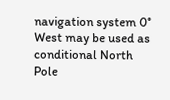navigation system 0° West may be used as conditional North Pole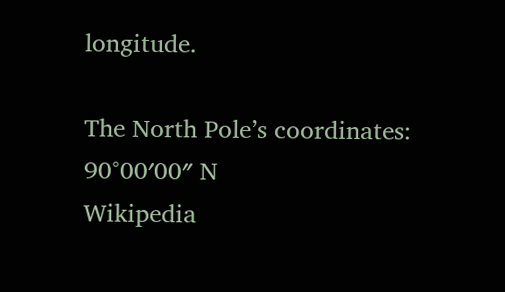longitude.

The North Pole’s coordinates: 90°00′00″ N
Wikipedia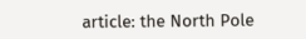article: the North Pole